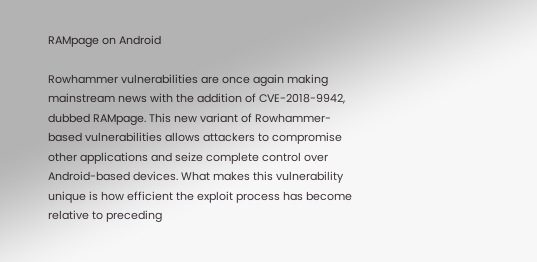RAMpage on Android

Rowhammer vulnerabilities are once again making mainstream news with the addition of CVE-2018-9942, dubbed RAMpage. This new variant of Rowhammer-based vulnerabilities allows attackers to compromise other applications and seize complete control over Android-based devices. What makes this vulnerability unique is how efficient the exploit process has become relative to preceding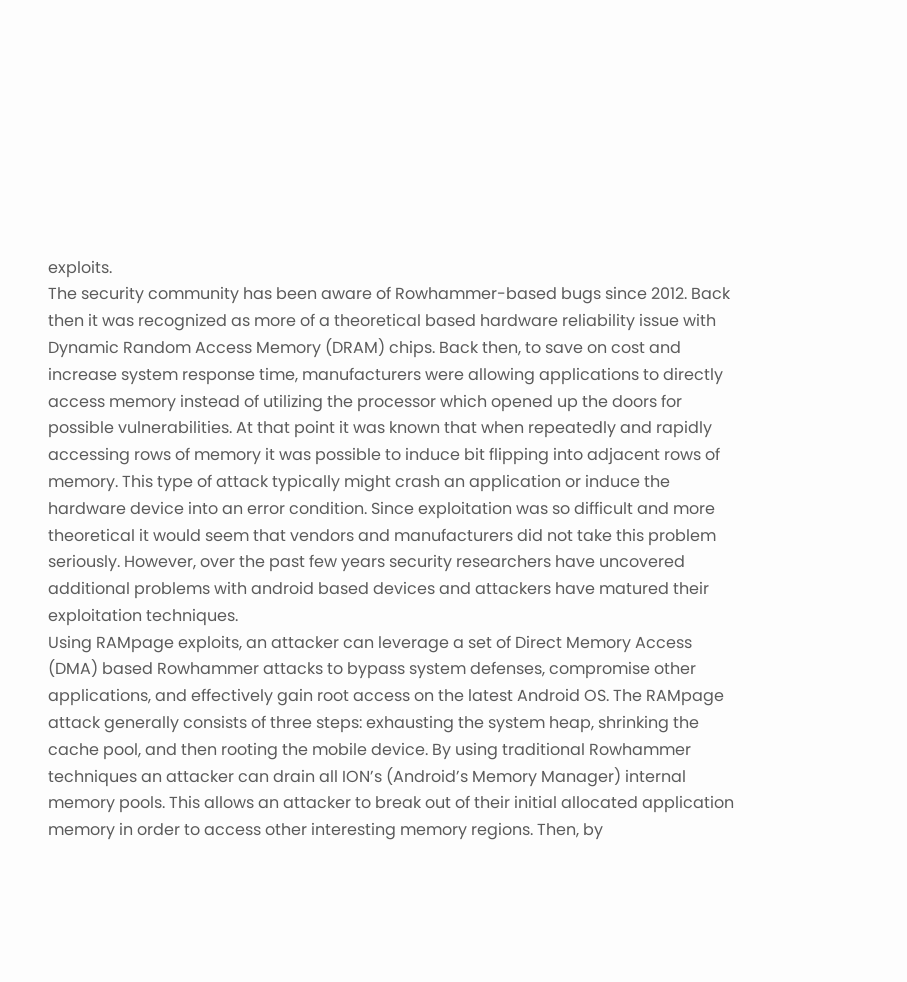exploits.
The security community has been aware of Rowhammer-based bugs since 2012. Back then it was recognized as more of a theoretical based hardware reliability issue with Dynamic Random Access Memory (DRAM) chips. Back then, to save on cost and increase system response time, manufacturers were allowing applications to directly access memory instead of utilizing the processor which opened up the doors for possible vulnerabilities. At that point it was known that when repeatedly and rapidly accessing rows of memory it was possible to induce bit flipping into adjacent rows of memory. This type of attack typically might crash an application or induce the hardware device into an error condition. Since exploitation was so difficult and more theoretical it would seem that vendors and manufacturers did not take this problem seriously. However, over the past few years security researchers have uncovered additional problems with android based devices and attackers have matured their exploitation techniques.
Using RAMpage exploits, an attacker can leverage a set of Direct Memory Access (DMA) based Rowhammer attacks to bypass system defenses, compromise other applications, and effectively gain root access on the latest Android OS. The RAMpage attack generally consists of three steps: exhausting the system heap, shrinking the cache pool, and then rooting the mobile device. By using traditional Rowhammer techniques an attacker can drain all ION’s (Android’s Memory Manager) internal memory pools. This allows an attacker to break out of their initial allocated application memory in order to access other interesting memory regions. Then, by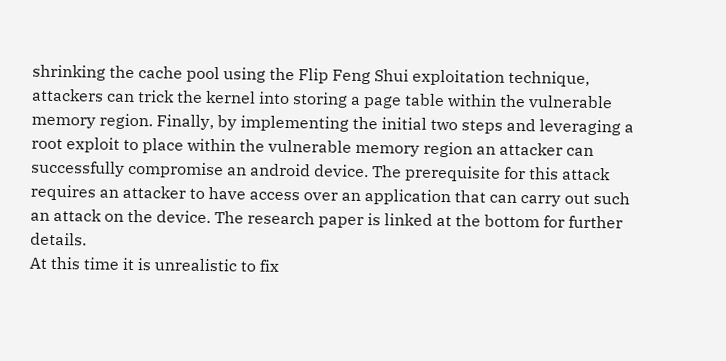shrinking the cache pool using the Flip Feng Shui exploitation technique, attackers can trick the kernel into storing a page table within the vulnerable memory region. Finally, by implementing the initial two steps and leveraging a root exploit to place within the vulnerable memory region an attacker can successfully compromise an android device. The prerequisite for this attack requires an attacker to have access over an application that can carry out such an attack on the device. The research paper is linked at the bottom for further details.
At this time it is unrealistic to fix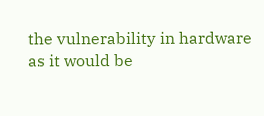the vulnerability in hardware as it would be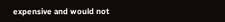expensive and would not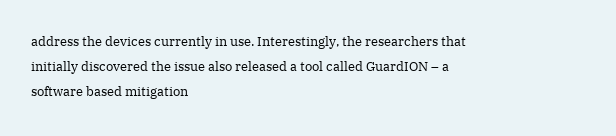address the devices currently in use. Interestingly, the researchers that initially discovered the issue also released a tool called GuardION – a software based mitigation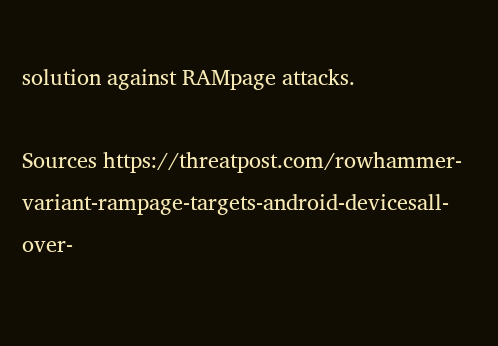solution against RAMpage attacks.

Sources https://threatpost.com/rowhammer-variant-rampage-targets-android-devicesall-over-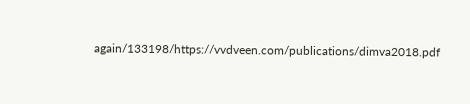again/133198/https://vvdveen.com/publications/dimva2018.pdf